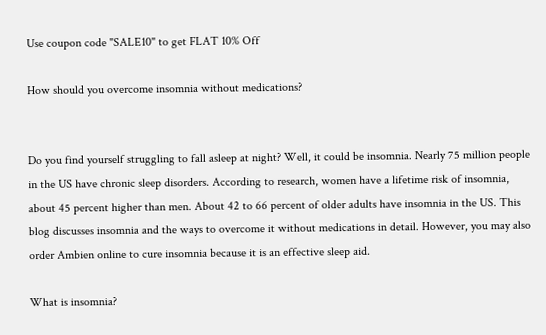Use coupon code "SALE10" to get FLAT 10% Off

How should you overcome insomnia without medications?


Do you find yourself struggling to fall asleep at night? Well, it could be insomnia. Nearly 75 million people in the US have chronic sleep disorders. According to research, women have a lifetime risk of insomnia, about 45 percent higher than men. About 42 to 66 percent of older adults have insomnia in the US. This blog discusses insomnia and the ways to overcome it without medications in detail. However, you may also order Ambien online to cure insomnia because it is an effective sleep aid.

What is insomnia?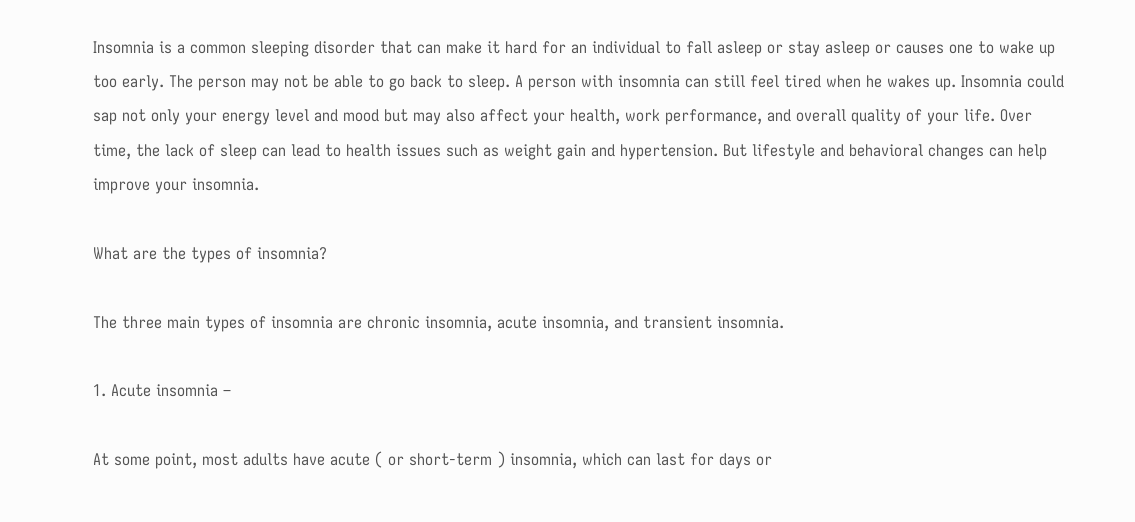Insomnia is a common sleeping disorder that can make it hard for an individual to fall asleep or stay asleep or causes one to wake up too early. The person may not be able to go back to sleep. A person with insomnia can still feel tired when he wakes up. Insomnia could sap not only your energy level and mood but may also affect your health, work performance, and overall quality of your life. Over time, the lack of sleep can lead to health issues such as weight gain and hypertension. But lifestyle and behavioral changes can help improve your insomnia.

What are the types of insomnia?

The three main types of insomnia are chronic insomnia, acute insomnia, and transient insomnia.

1. Acute insomnia –

At some point, most adults have acute ( or short-term ) insomnia, which can last for days or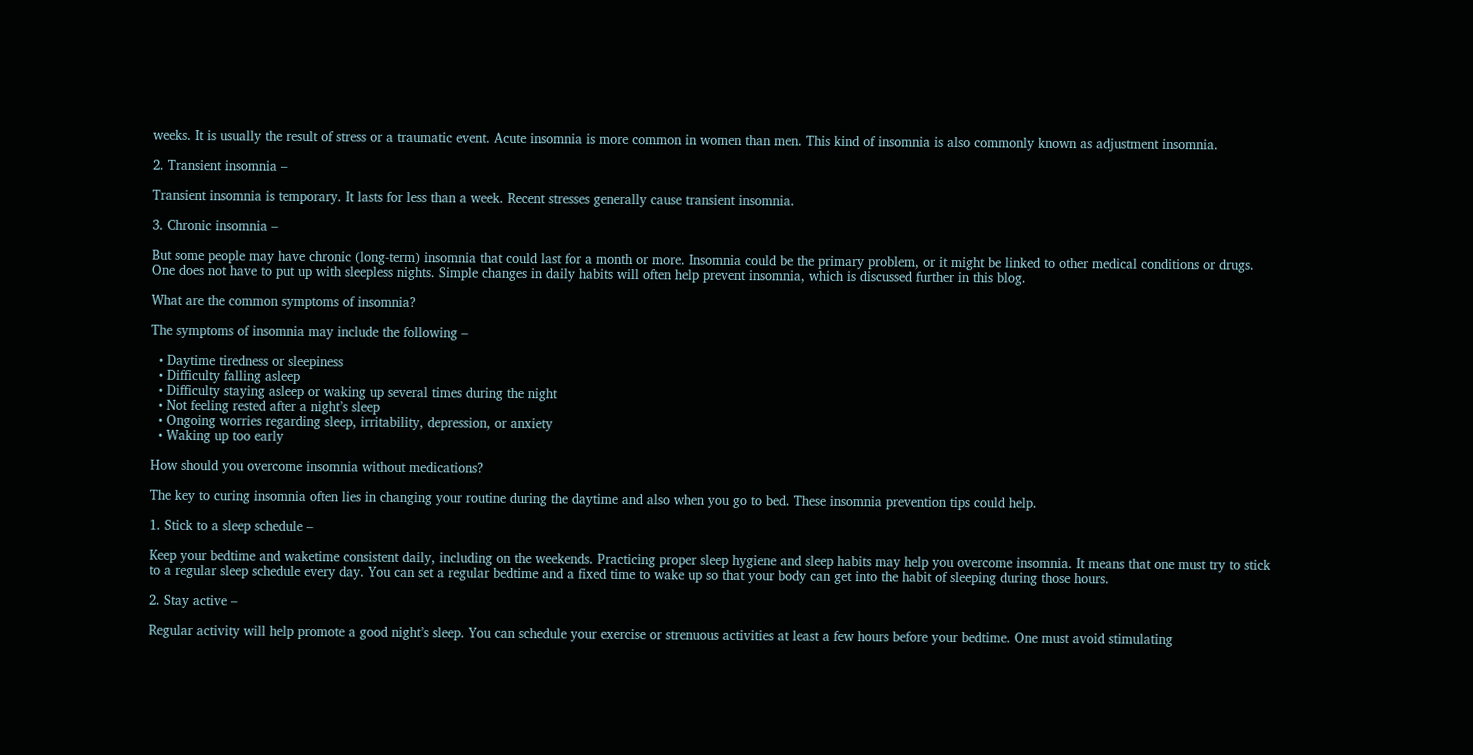weeks. It is usually the result of stress or a traumatic event. Acute insomnia is more common in women than men. This kind of insomnia is also commonly known as adjustment insomnia.

2. Transient insomnia –

Transient insomnia is temporary. It lasts for less than a week. Recent stresses generally cause transient insomnia.

3. Chronic insomnia –

But some people may have chronic (long-term) insomnia that could last for a month or more. Insomnia could be the primary problem, or it might be linked to other medical conditions or drugs. One does not have to put up with sleepless nights. Simple changes in daily habits will often help prevent insomnia, which is discussed further in this blog.

What are the common symptoms of insomnia?

The symptoms of insomnia may include the following –

  • Daytime tiredness or sleepiness
  • Difficulty falling asleep
  • Difficulty staying asleep or waking up several times during the night
  • Not feeling rested after a night’s sleep
  • Ongoing worries regarding sleep, irritability, depression, or anxiety
  • Waking up too early

How should you overcome insomnia without medications?

The key to curing insomnia often lies in changing your routine during the daytime and also when you go to bed. These insomnia prevention tips could help.

1. Stick to a sleep schedule –

Keep your bedtime and waketime consistent daily, including on the weekends. Practicing proper sleep hygiene and sleep habits may help you overcome insomnia. It means that one must try to stick to a regular sleep schedule every day. You can set a regular bedtime and a fixed time to wake up so that your body can get into the habit of sleeping during those hours.

2. Stay active –

Regular activity will help promote a good night’s sleep. You can schedule your exercise or strenuous activities at least a few hours before your bedtime. One must avoid stimulating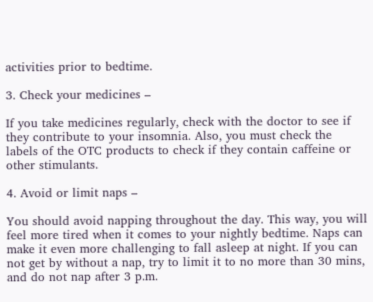activities prior to bedtime.

3. Check your medicines –

If you take medicines regularly, check with the doctor to see if they contribute to your insomnia. Also, you must check the labels of the OTC products to check if they contain caffeine or other stimulants.

4. Avoid or limit naps –

You should avoid napping throughout the day. This way, you will feel more tired when it comes to your nightly bedtime. Naps can make it even more challenging to fall asleep at night. If you can not get by without a nap, try to limit it to no more than 30 mins, and do not nap after 3 p.m.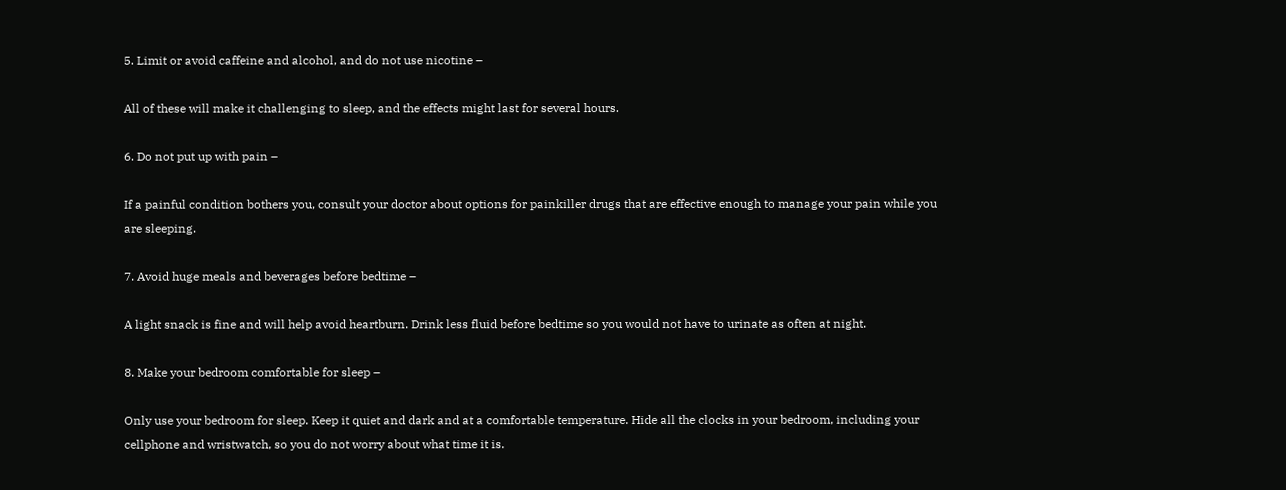5. Limit or avoid caffeine and alcohol, and do not use nicotine –

All of these will make it challenging to sleep, and the effects might last for several hours.

6. Do not put up with pain –

If a painful condition bothers you, consult your doctor about options for painkiller drugs that are effective enough to manage your pain while you are sleeping.

7. Avoid huge meals and beverages before bedtime –

A light snack is fine and will help avoid heartburn. Drink less fluid before bedtime so you would not have to urinate as often at night.

8. Make your bedroom comfortable for sleep –

Only use your bedroom for sleep. Keep it quiet and dark and at a comfortable temperature. Hide all the clocks in your bedroom, including your cellphone and wristwatch, so you do not worry about what time it is.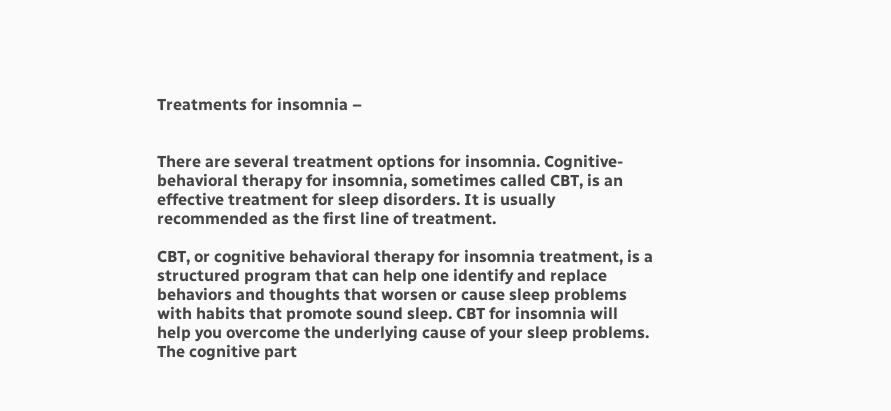Treatments for insomnia –


There are several treatment options for insomnia. Cognitive-behavioral therapy for insomnia, sometimes called CBT, is an effective treatment for sleep disorders. It is usually recommended as the first line of treatment.

CBT, or cognitive behavioral therapy for insomnia treatment, is a structured program that can help one identify and replace behaviors and thoughts that worsen or cause sleep problems with habits that promote sound sleep. CBT for insomnia will help you overcome the underlying cause of your sleep problems. The cognitive part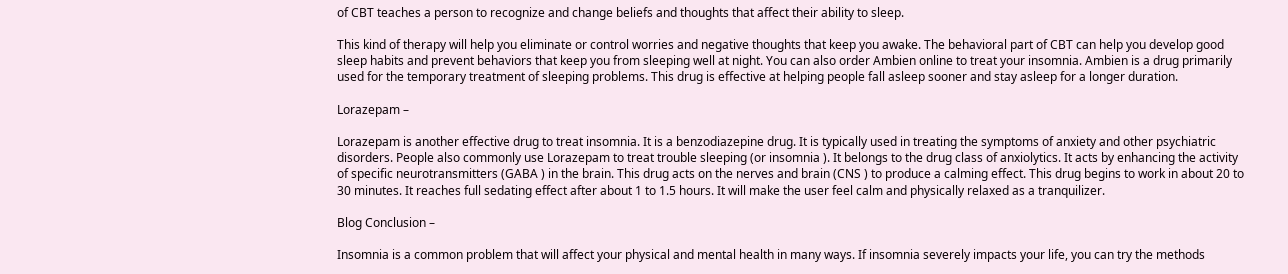of CBT teaches a person to recognize and change beliefs and thoughts that affect their ability to sleep.

This kind of therapy will help you eliminate or control worries and negative thoughts that keep you awake. The behavioral part of CBT can help you develop good sleep habits and prevent behaviors that keep you from sleeping well at night. You can also order Ambien online to treat your insomnia. Ambien is a drug primarily used for the temporary treatment of sleeping problems. This drug is effective at helping people fall asleep sooner and stay asleep for a longer duration.

Lorazepam –

Lorazepam is another effective drug to treat insomnia. It is a benzodiazepine drug. It is typically used in treating the symptoms of anxiety and other psychiatric disorders. People also commonly use Lorazepam to treat trouble sleeping (or insomnia ). It belongs to the drug class of anxiolytics. It acts by enhancing the activity of specific neurotransmitters (GABA ) in the brain. This drug acts on the nerves and brain (CNS ) to produce a calming effect. This drug begins to work in about 20 to 30 minutes. It reaches full sedating effect after about 1 to 1.5 hours. It will make the user feel calm and physically relaxed as a tranquilizer.

Blog Conclusion –

Insomnia is a common problem that will affect your physical and mental health in many ways. If insomnia severely impacts your life, you can try the methods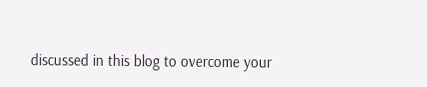discussed in this blog to overcome your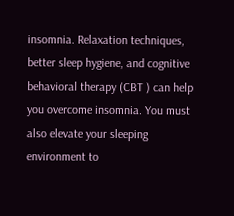insomnia. Relaxation techniques, better sleep hygiene, and cognitive behavioral therapy (CBT ) can help you overcome insomnia. You must also elevate your sleeping environment to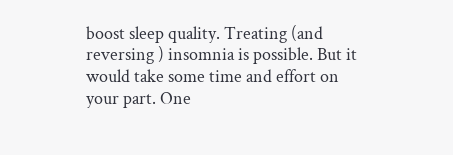boost sleep quality. Treating (and reversing ) insomnia is possible. But it would take some time and effort on your part. One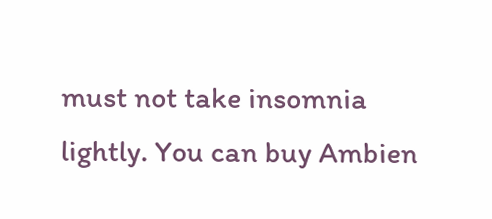must not take insomnia lightly. You can buy Ambien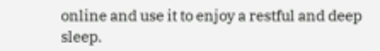online and use it to enjoy a restful and deep sleep.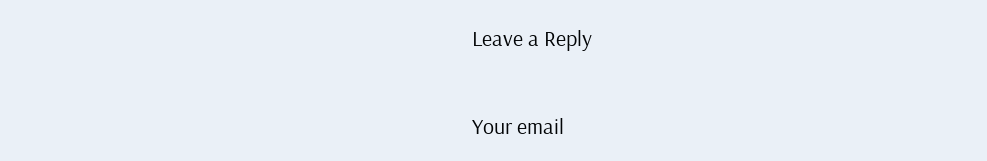Leave a Reply

Your email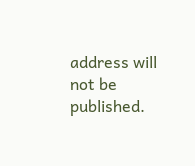address will not be published.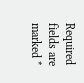Required fields are marked *